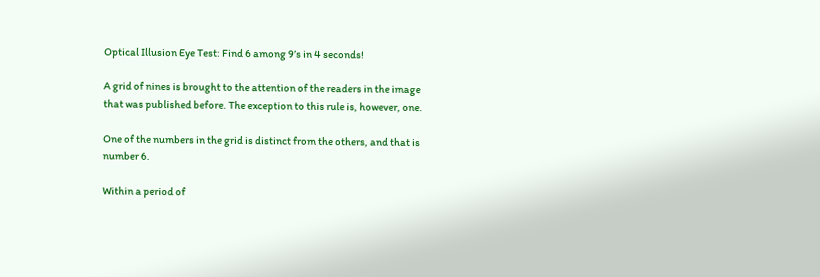Optical Illusion Eye Test: Find 6 among 9’s in 4 seconds!

A grid of nines is brought to the attention of the readers in the image that was published before. The exception to this rule is, however, one.

One of the numbers in the grid is distinct from the others, and that is number 6.

Within a period of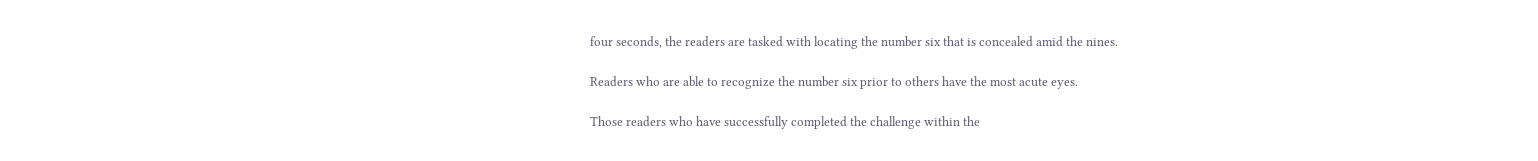four seconds, the readers are tasked with locating the number six that is concealed amid the nines.

Readers who are able to recognize the number six prior to others have the most acute eyes.

Those readers who have successfully completed the challenge within the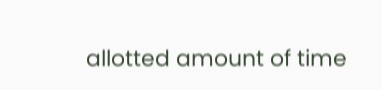allotted amount of time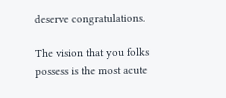deserve congratulations.

The vision that you folks possess is the most acute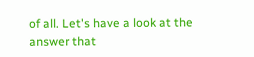of all. Let's have a look at the answer that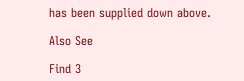has been supplied down above.

Also See

Find 3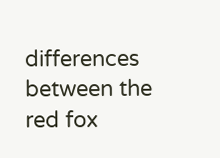differences between the red fox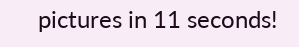pictures in 11 seconds!